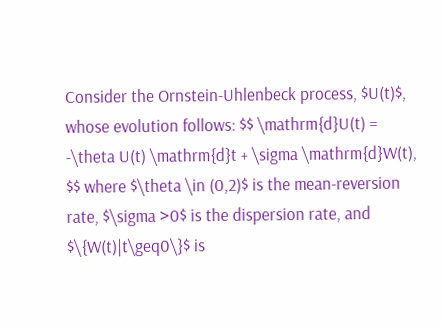Consider the Ornstein-Uhlenbeck process, $U(t)$, whose evolution follows: $$ \mathrm{d}U(t) = -\theta U(t) \mathrm{d}t + \sigma \mathrm{d}W(t), $$ where $\theta \in (0,2)$ is the mean-reversion rate, $\sigma >0$ is the dispersion rate, and $\{W(t)|t\geq0\}$ is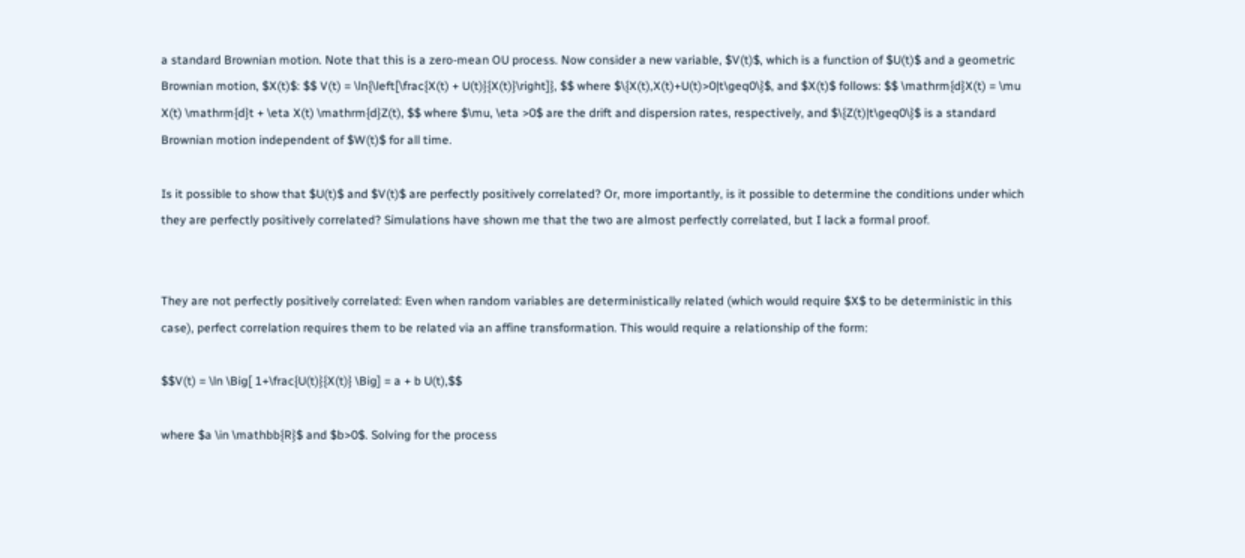a standard Brownian motion. Note that this is a zero-mean OU process. Now consider a new variable, $V(t)$, which is a function of $U(t)$ and a geometric Brownian motion, $X(t)$: $$ V(t) = \ln{\left[\frac{X(t) + U(t)}{X(t)}\right]}, $$ where $\{X(t),X(t)+U(t)>0|t\geq0\}$, and $X(t)$ follows: $$ \mathrm{d}X(t) = \mu X(t) \mathrm{d}t + \eta X(t) \mathrm{d}Z(t), $$ where $\mu, \eta >0$ are the drift and dispersion rates, respectively, and $\{Z(t)|t\geq0\}$ is a standard Brownian motion independent of $W(t)$ for all time.

Is it possible to show that $U(t)$ and $V(t)$ are perfectly positively correlated? Or, more importantly, is it possible to determine the conditions under which they are perfectly positively correlated? Simulations have shown me that the two are almost perfectly correlated, but I lack a formal proof.


They are not perfectly positively correlated: Even when random variables are deterministically related (which would require $X$ to be deterministic in this case), perfect correlation requires them to be related via an affine transformation. This would require a relationship of the form:

$$V(t) = \ln \Big[ 1+\frac{U(t)}{X(t)} \Big] = a + b U(t),$$

where $a \in \mathbb{R}$ and $b>0$. Solving for the process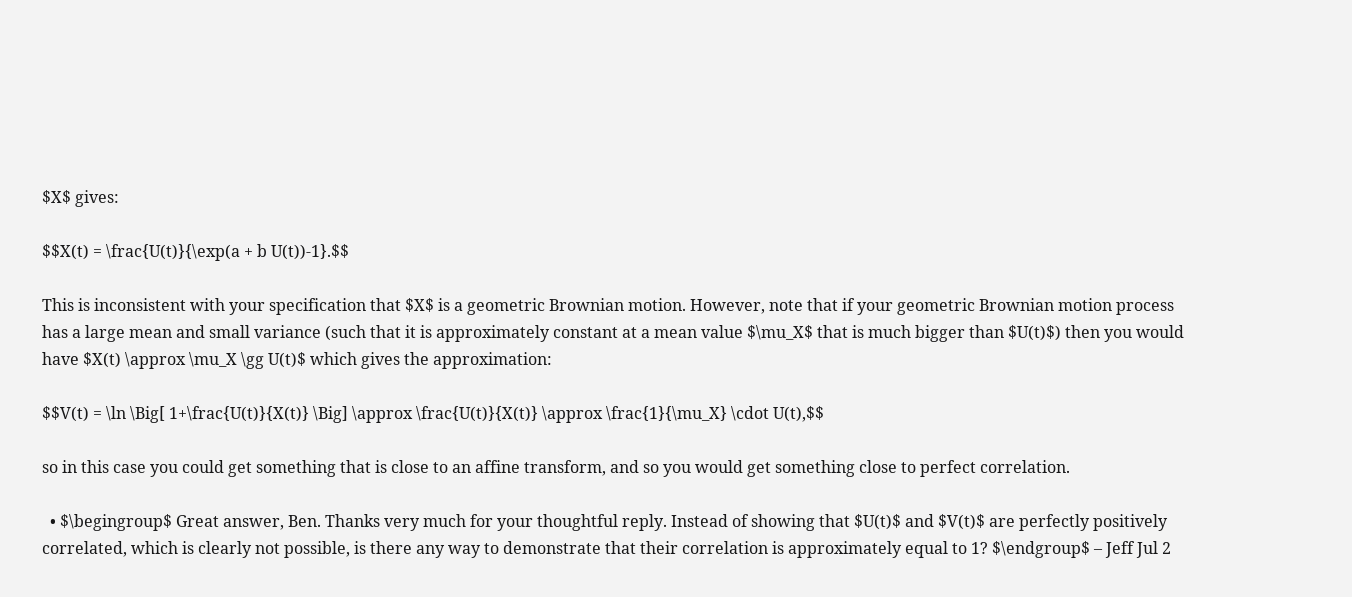$X$ gives:

$$X(t) = \frac{U(t)}{\exp(a + b U(t))-1}.$$

This is inconsistent with your specification that $X$ is a geometric Brownian motion. However, note that if your geometric Brownian motion process has a large mean and small variance (such that it is approximately constant at a mean value $\mu_X$ that is much bigger than $U(t)$) then you would have $X(t) \approx \mu_X \gg U(t)$ which gives the approximation:

$$V(t) = \ln \Big[ 1+\frac{U(t)}{X(t)} \Big] \approx \frac{U(t)}{X(t)} \approx \frac{1}{\mu_X} \cdot U(t),$$

so in this case you could get something that is close to an affine transform, and so you would get something close to perfect correlation.

  • $\begingroup$ Great answer, Ben. Thanks very much for your thoughtful reply. Instead of showing that $U(t)$ and $V(t)$ are perfectly positively correlated, which is clearly not possible, is there any way to demonstrate that their correlation is approximately equal to 1? $\endgroup$ – Jeff Jul 2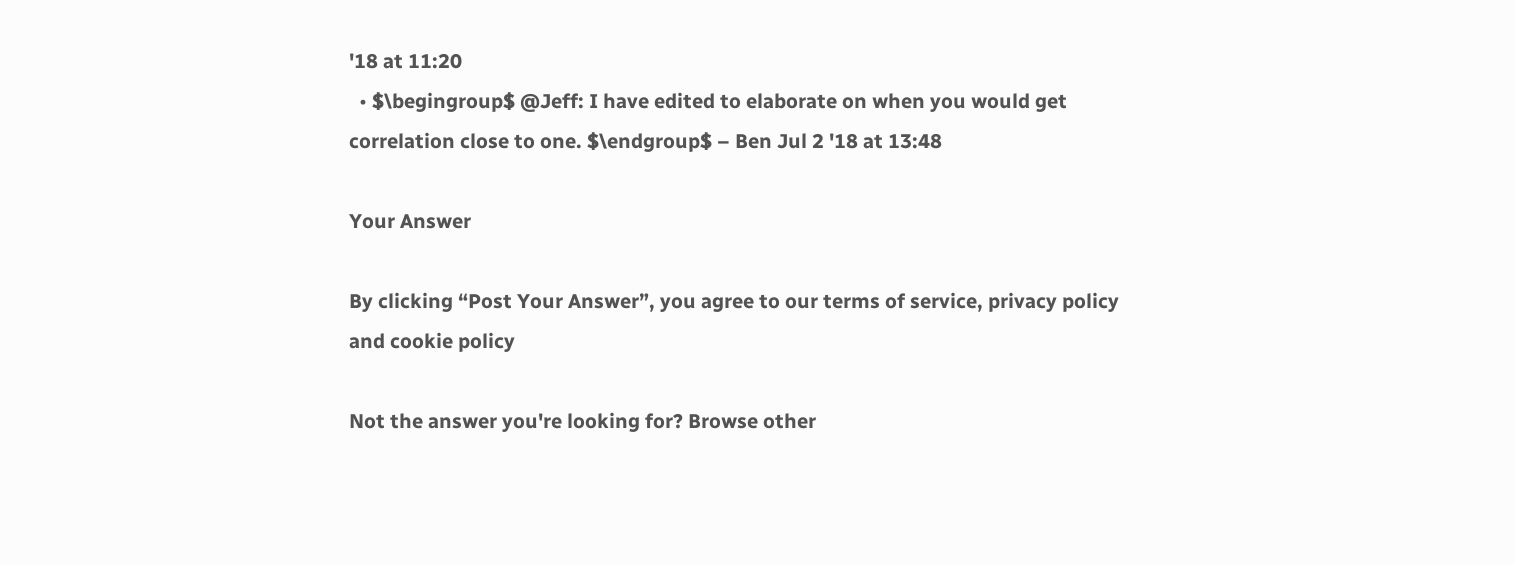'18 at 11:20
  • $\begingroup$ @Jeff: I have edited to elaborate on when you would get correlation close to one. $\endgroup$ – Ben Jul 2 '18 at 13:48

Your Answer

By clicking “Post Your Answer”, you agree to our terms of service, privacy policy and cookie policy

Not the answer you're looking for? Browse other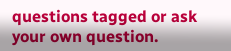questions tagged or ask your own question.